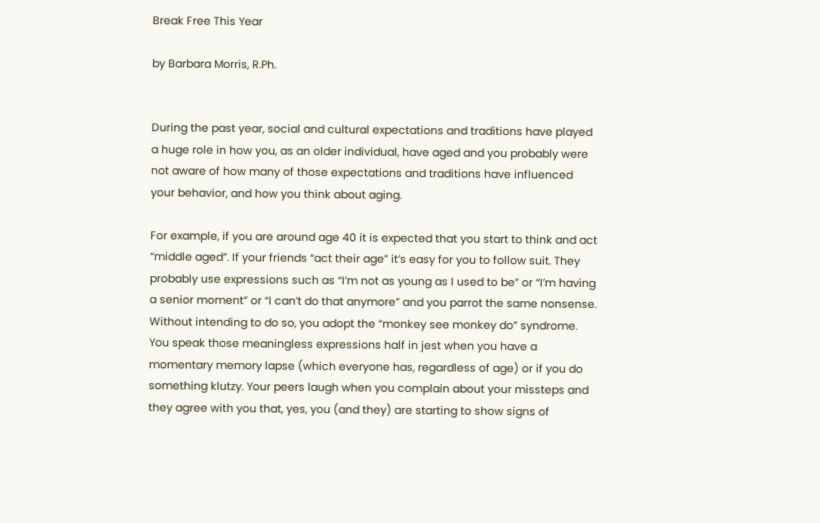Break Free This Year

by Barbara Morris, R.Ph.


During the past year, social and cultural expectations and traditions have played a huge role in how you, as an older individual, have aged and you probably were not aware of how many of those expectations and traditions have influenced your behavior, and how you think about aging.

For example, if you are around age 40 it is expected that you start to think and act “middle aged”. If your friends “act their age” it’s easy for you to follow suit. They probably use expressions such as “I’m not as young as I used to be” or “I’m having a senior moment” or “I can’t do that anymore” and you parrot the same nonsense. Without intending to do so, you adopt the “monkey see monkey do” syndrome. You speak those meaningless expressions half in jest when you have a momentary memory lapse (which everyone has, regardless of age) or if you do something klutzy. Your peers laugh when you complain about your missteps and they agree with you that, yes, you (and they) are starting to show signs of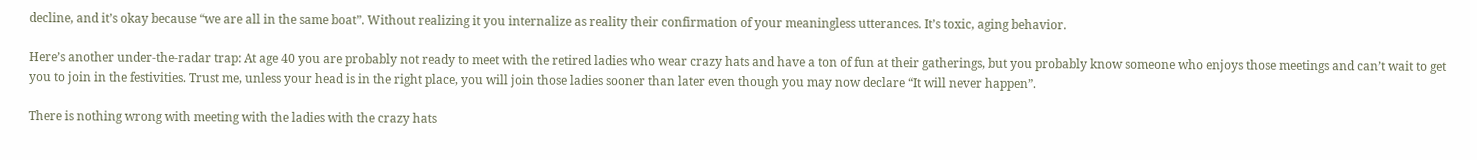decline, and it’s okay because “we are all in the same boat”. Without realizing it you internalize as reality their confirmation of your meaningless utterances. It’s toxic, aging behavior.

Here’s another under-the-radar trap: At age 40 you are probably not ready to meet with the retired ladies who wear crazy hats and have a ton of fun at their gatherings, but you probably know someone who enjoys those meetings and can’t wait to get you to join in the festivities. Trust me, unless your head is in the right place, you will join those ladies sooner than later even though you may now declare “It will never happen”.

There is nothing wrong with meeting with the ladies with the crazy hats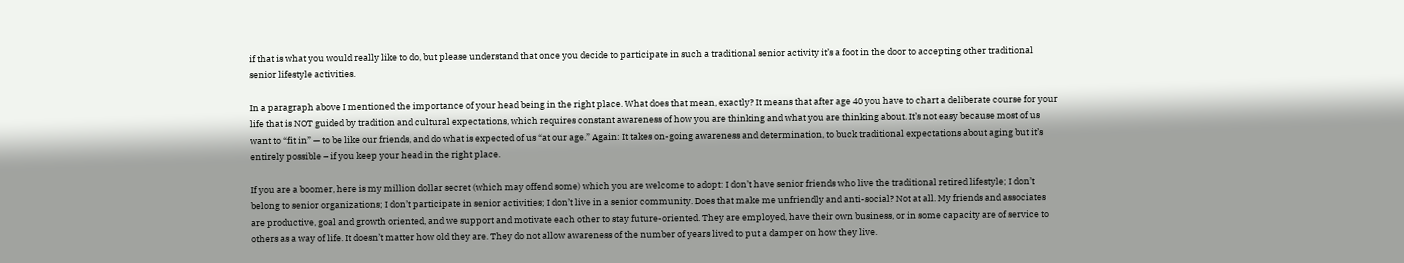if that is what you would really like to do, but please understand that once you decide to participate in such a traditional senior activity it’s a foot in the door to accepting other traditional senior lifestyle activities.

In a paragraph above I mentioned the importance of your head being in the right place. What does that mean, exactly? It means that after age 40 you have to chart a deliberate course for your life that is NOT guided by tradition and cultural expectations, which requires constant awareness of how you are thinking and what you are thinking about. It’s not easy because most of us want to “fit in” — to be like our friends, and do what is expected of us “at our age.” Again: It takes on-going awareness and determination, to buck traditional expectations about aging but it’s entirely possible – if you keep your head in the right place.

If you are a boomer, here is my million dollar secret (which may offend some) which you are welcome to adopt: I don’t have senior friends who live the traditional retired lifestyle; I don’t belong to senior organizations; I don’t participate in senior activities; I don’t live in a senior community. Does that make me unfriendly and anti-social? Not at all. My friends and associates are productive, goal and growth oriented, and we support and motivate each other to stay future-oriented. They are employed, have their own business, or in some capacity are of service to others as a way of life. It doesn’t matter how old they are. They do not allow awareness of the number of years lived to put a damper on how they live.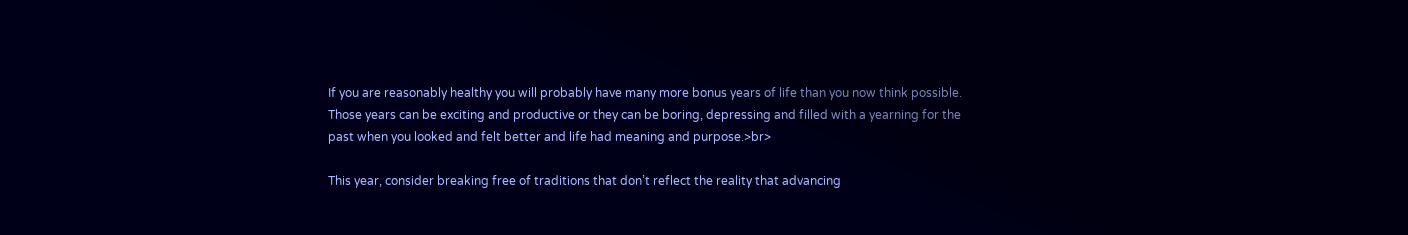If you are reasonably healthy you will probably have many more bonus years of life than you now think possible. Those years can be exciting and productive or they can be boring, depressing and filled with a yearning for the past when you looked and felt better and life had meaning and purpose.>br>

This year, consider breaking free of traditions that don’t reflect the reality that advancing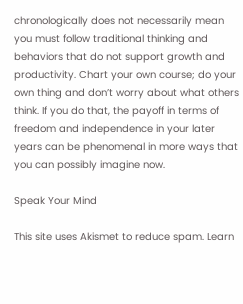chronologically does not necessarily mean you must follow traditional thinking and behaviors that do not support growth and productivity. Chart your own course; do your own thing and don’t worry about what others think. If you do that, the payoff in terms of freedom and independence in your later years can be phenomenal in more ways that you can possibly imagine now.

Speak Your Mind

This site uses Akismet to reduce spam. Learn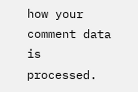how your comment data is processed.